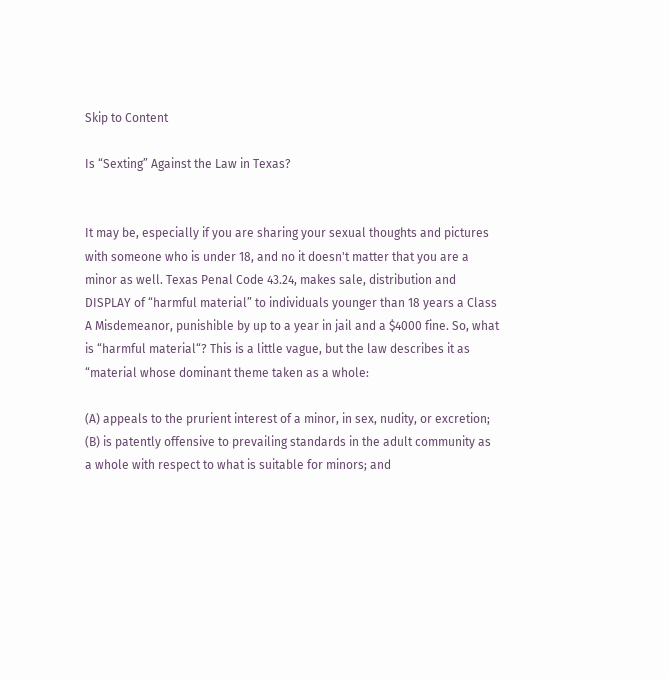Skip to Content

Is “Sexting” Against the Law in Texas?


It may be, especially if you are sharing your sexual thoughts and pictures with someone who is under 18, and no it doesn't matter that you are a minor as well. Texas Penal Code 43.24, makes sale, distribution and DISPLAY of “harmful material” to individuals younger than 18 years a Class A Misdemeanor, punishible by up to a year in jail and a $4000 fine. So, what is “harmful material“? This is a little vague, but the law describes it as “material whose dominant theme taken as a whole:

(A) appeals to the prurient interest of a minor, in sex, nudity, or excretion; (B) is patently offensive to prevailing standards in the adult community as a whole with respect to what is suitable for minors; and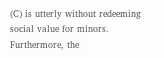(C) is utterly without redeeming social value for minors. Furthermore, the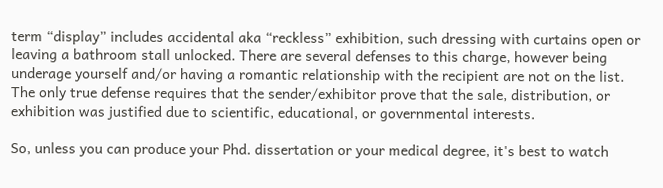term “display” includes accidental aka “reckless” exhibition, such dressing with curtains open or leaving a bathroom stall unlocked. There are several defenses to this charge, however being underage yourself and/or having a romantic relationship with the recipient are not on the list. The only true defense requires that the sender/exhibitor prove that the sale, distribution, or exhibition was justified due to scientific, educational, or governmental interests.

So, unless you can produce your Phd. dissertation or your medical degree, it's best to watch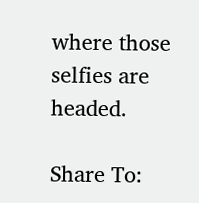where those selfies are headed.

Share To: